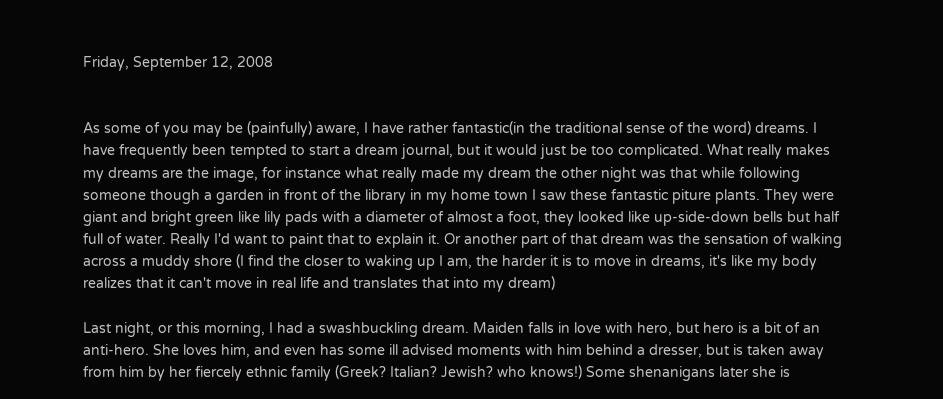Friday, September 12, 2008


As some of you may be (painfully) aware, I have rather fantastic(in the traditional sense of the word) dreams. I have frequently been tempted to start a dream journal, but it would just be too complicated. What really makes my dreams are the image, for instance what really made my dream the other night was that while following someone though a garden in front of the library in my home town I saw these fantastic piture plants. They were giant and bright green like lily pads with a diameter of almost a foot, they looked like up-side-down bells but half full of water. Really I'd want to paint that to explain it. Or another part of that dream was the sensation of walking across a muddy shore (I find the closer to waking up I am, the harder it is to move in dreams, it's like my body realizes that it can't move in real life and translates that into my dream)

Last night, or this morning, I had a swashbuckling dream. Maiden falls in love with hero, but hero is a bit of an anti-hero. She loves him, and even has some ill advised moments with him behind a dresser, but is taken away from him by her fiercely ethnic family (Greek? Italian? Jewish? who knows!) Some shenanigans later she is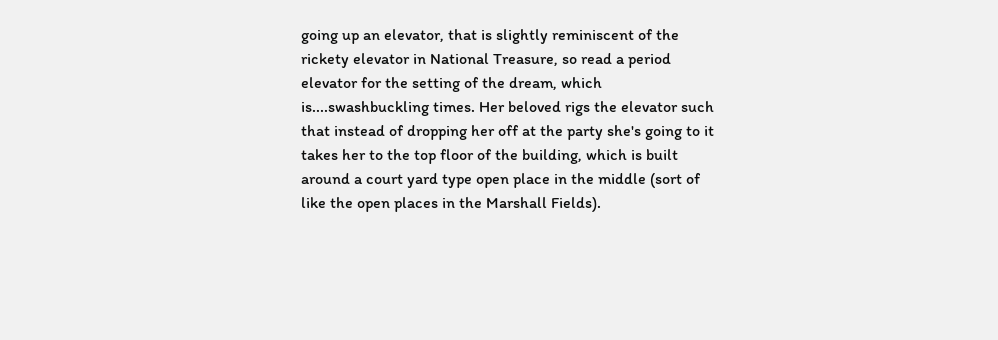going up an elevator, that is slightly reminiscent of the rickety elevator in National Treasure, so read a period elevator for the setting of the dream, which is....swashbuckling times. Her beloved rigs the elevator such that instead of dropping her off at the party she's going to it takes her to the top floor of the building, which is built around a court yard type open place in the middle (sort of like the open places in the Marshall Fields).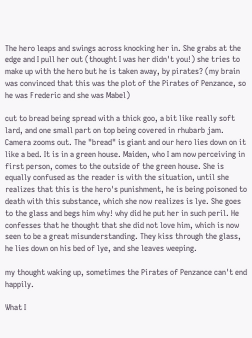The hero leaps and swings across knocking her in. She grabs at the edge and I pull her out (thought I was her didn't you!) she tries to make up with the hero but he is taken away, by pirates? (my brain was convinced that this was the plot of the Pirates of Penzance, so he was Frederic and she was Mabel)

cut to bread being spread with a thick goo, a bit like really soft lard, and one small part on top being covered in rhubarb jam. Camera zooms out. The "bread" is giant and our hero lies down on it like a bed. It is in a green house. Maiden, who I am now perceiving in first person, comes to the outside of the green house. She is equally confused as the reader is with the situation, until she realizes that this is the hero's punishment, he is being poisoned to death with this substance, which she now realizes is lye. She goes to the glass and begs him why! why did he put her in such peril. He confesses that he thought that she did not love him, which is now seen to be a great misunderstanding. They kiss through the glass, he lies down on his bed of lye, and she leaves weeping.

my thought waking up, sometimes the Pirates of Penzance can't end happily.

What I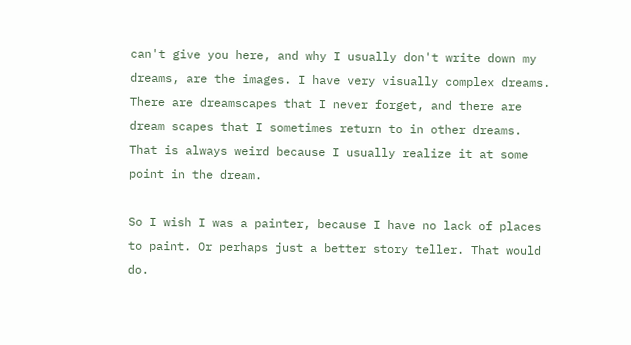can't give you here, and why I usually don't write down my dreams, are the images. I have very visually complex dreams. There are dreamscapes that I never forget, and there are dream scapes that I sometimes return to in other dreams. That is always weird because I usually realize it at some point in the dream.

So I wish I was a painter, because I have no lack of places to paint. Or perhaps just a better story teller. That would do.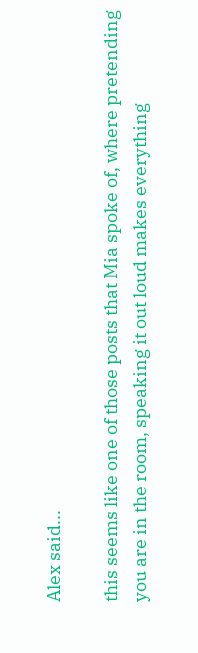Alex said...

this seems like one of those posts that Mia spoke of, where pretending you are in the room, speaking it out loud makes everything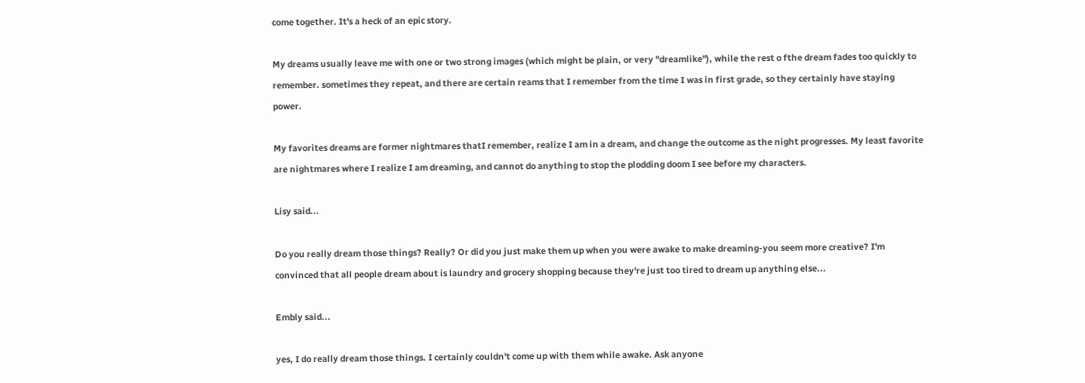come together. It's a heck of an epic story.

My dreams usually leave me with one or two strong images (which might be plain, or very "dreamlike"), while the rest o fthe dream fades too quickly to remember. sometimes they repeat, and there are certain reams that I remember from the time I was in first grade, so they certainly have staying power.

My favorites dreams are former nightmares thatI remember, realize I am in a dream, and change the outcome as the night progresses. My least favorite are nightmares where I realize I am dreaming, and cannot do anything to stop the plodding doom I see before my characters.

Lisy said...

Do you really dream those things? Really? Or did you just make them up when you were awake to make dreaming-you seem more creative? I'm convinced that all people dream about is laundry and grocery shopping because they're just too tired to dream up anything else...

Embly said...

yes, I do really dream those things. I certainly couldn't come up with them while awake. Ask anyone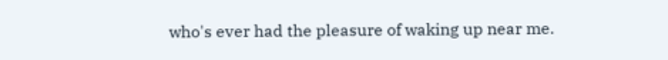who's ever had the pleasure of waking up near me.